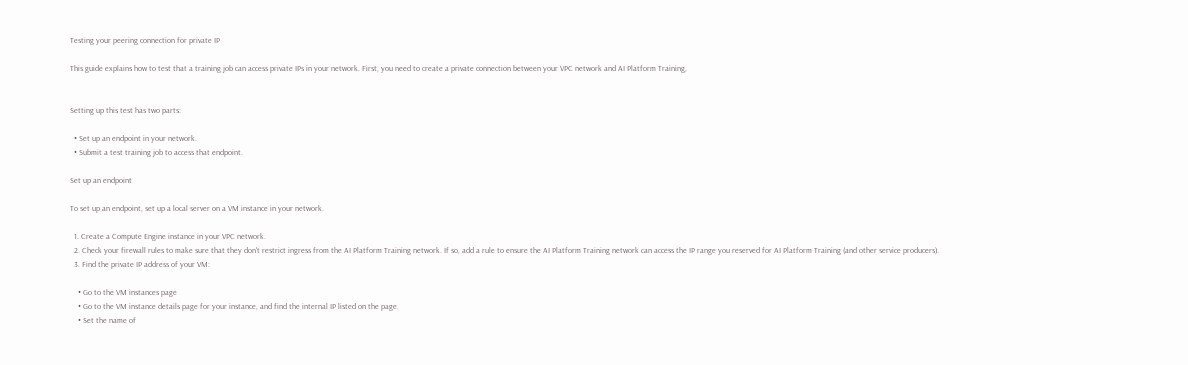Testing your peering connection for private IP

This guide explains how to test that a training job can access private IPs in your network. First, you need to create a private connection between your VPC network and AI Platform Training,


Setting up this test has two parts:

  • Set up an endpoint in your network.
  • Submit a test training job to access that endpoint.

Set up an endpoint

To set up an endpoint, set up a local server on a VM instance in your network.

  1. Create a Compute Engine instance in your VPC network.
  2. Check your firewall rules to make sure that they don't restrict ingress from the AI Platform Training network. If so, add a rule to ensure the AI Platform Training network can access the IP range you reserved for AI Platform Training (and other service producers).
  3. Find the private IP address of your VM:

    • Go to the VM instances page
    • Go to the VM instance details page for your instance, and find the internal IP listed on the page.
    • Set the name of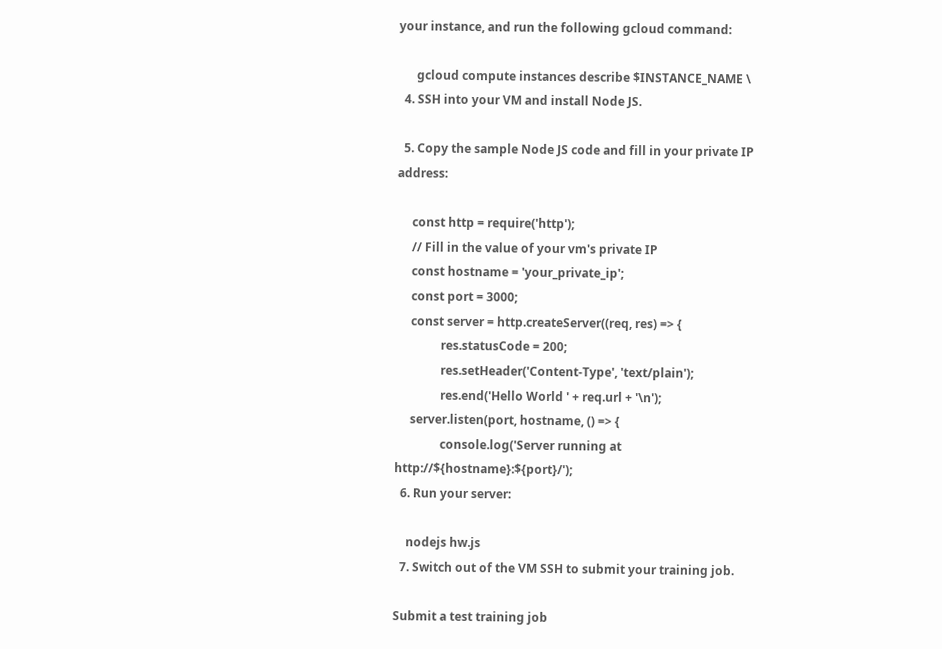your instance, and run the following gcloud command:

      gcloud compute instances describe $INSTANCE_NAME \
  4. SSH into your VM and install Node JS.

  5. Copy the sample Node JS code and fill in your private IP address:

     const http = require('http');
     // Fill in the value of your vm's private IP
     const hostname = 'your_private_ip';
     const port = 3000;
     const server = http.createServer((req, res) => {
               res.statusCode = 200;
               res.setHeader('Content-Type', 'text/plain');
               res.end('Hello World ' + req.url + '\n');
     server.listen(port, hostname, () => {
               console.log('Server running at http://${hostname}:${port}/');
  6. Run your server:

    nodejs hw.js
  7. Switch out of the VM SSH to submit your training job.

Submit a test training job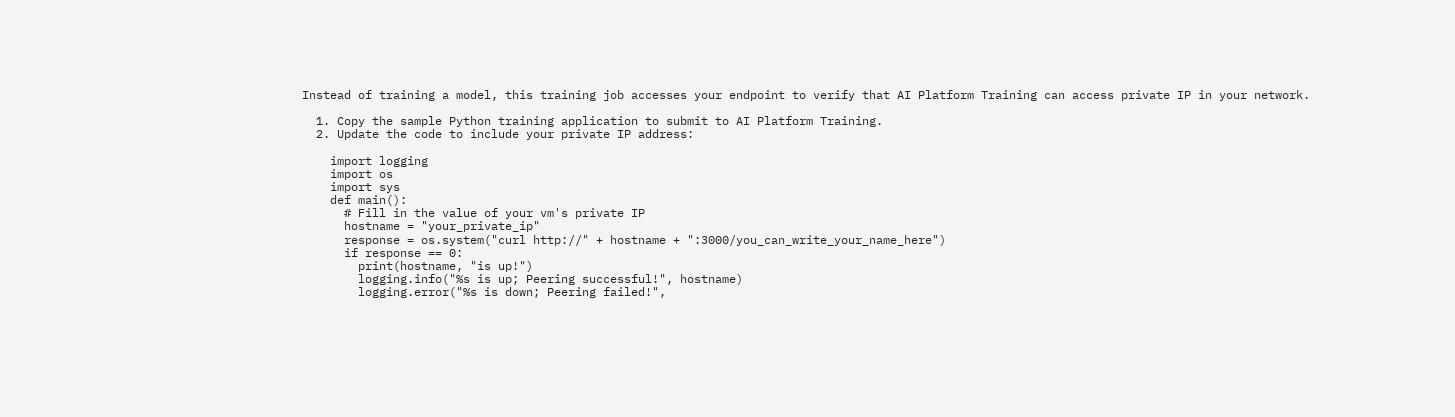Instead of training a model, this training job accesses your endpoint to verify that AI Platform Training can access private IP in your network.

  1. Copy the sample Python training application to submit to AI Platform Training.
  2. Update the code to include your private IP address:

    import logging
    import os
    import sys
    def main():
      # Fill in the value of your vm's private IP
      hostname = "your_private_ip"
      response = os.system("curl http://" + hostname + ":3000/you_can_write_your_name_here")
      if response == 0:
        print(hostname, "is up!")
        logging.info("%s is up; Peering successful!", hostname)
        logging.error("%s is down; Peering failed!",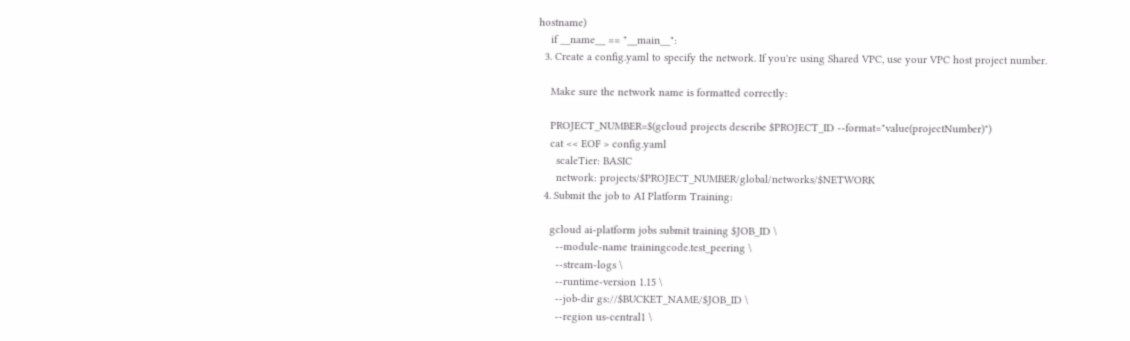hostname)
    if __name__ == "__main__":
  3. Create a config.yaml to specify the network. If you're using Shared VPC, use your VPC host project number.

    Make sure the network name is formatted correctly:

    PROJECT_NUMBER=$(gcloud projects describe $PROJECT_ID --format="value(projectNumber)")
    cat << EOF > config.yaml
      scaleTier: BASIC
      network: projects/$PROJECT_NUMBER/global/networks/$NETWORK
  4. Submit the job to AI Platform Training:

    gcloud ai-platform jobs submit training $JOB_ID \
      --module-name trainingcode.test_peering \
      --stream-logs \
      --runtime-version 1.15 \
      --job-dir gs://$BUCKET_NAME/$JOB_ID \
      --region us-central1 \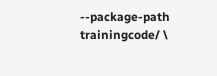--package-path trainingcode/ \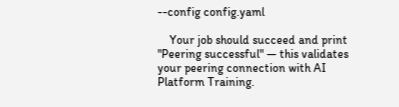--config config.yaml

    Your job should succeed and print "Peering successful" — this validates your peering connection with AI Platform Training.